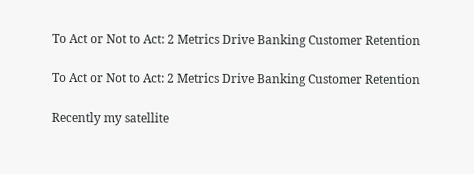To Act or Not to Act: 2 Metrics Drive Banking Customer Retention

To Act or Not to Act: 2 Metrics Drive Banking Customer Retention

Recently my satellite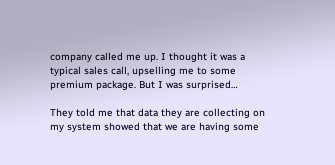company called me up. I thought it was a typical sales call, upselling me to some premium package. But I was surprised…

They told me that data they are collecting on my system showed that we are having some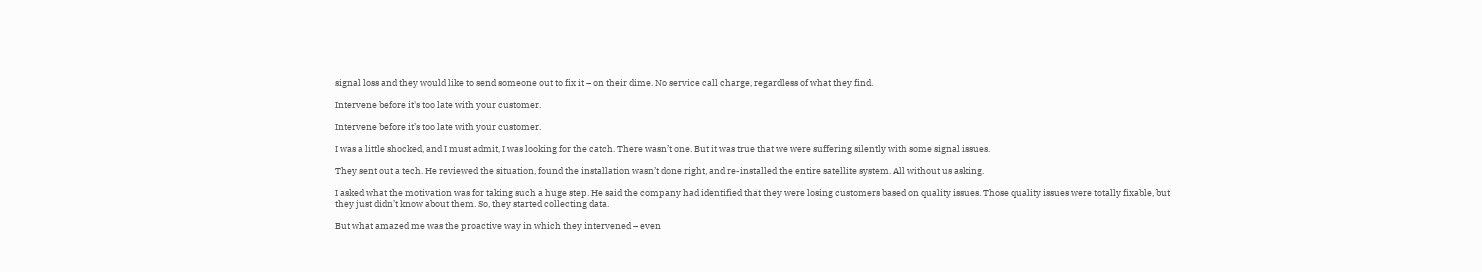signal loss and they would like to send someone out to fix it – on their dime. No service call charge, regardless of what they find.

Intervene before it's too late with your customer.

Intervene before it’s too late with your customer.

I was a little shocked, and I must admit, I was looking for the catch. There wasn’t one. But it was true that we were suffering silently with some signal issues.

They sent out a tech. He reviewed the situation, found the installation wasn’t done right, and re-installed the entire satellite system. All without us asking.

I asked what the motivation was for taking such a huge step. He said the company had identified that they were losing customers based on quality issues. Those quality issues were totally fixable, but they just didn’t know about them. So, they started collecting data.

But what amazed me was the proactive way in which they intervened – even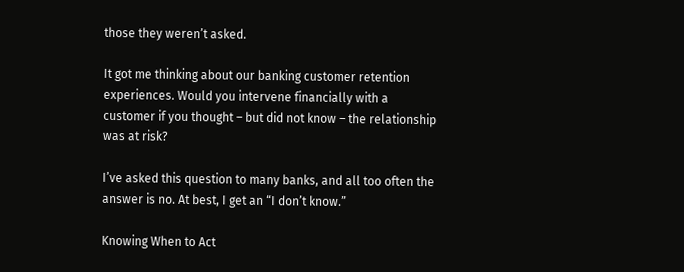those they weren’t asked.

It got me thinking about our banking customer retention experiences. Would you intervene financially with a customer if you thought – but did not know – the relationship was at risk?

I’ve asked this question to many banks, and all too often the answer is no. At best, I get an “I don’t know.”

Knowing When to Act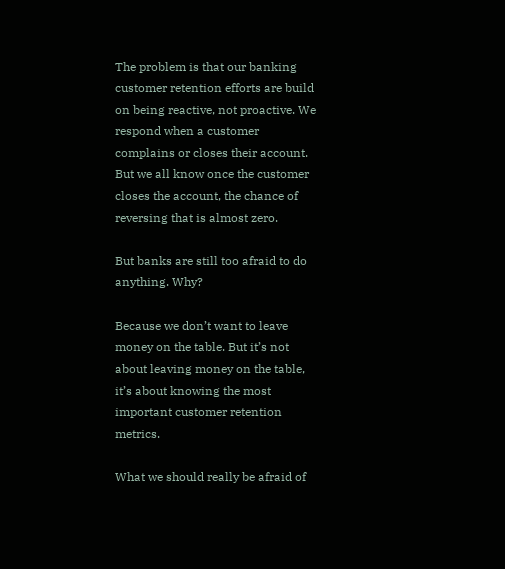The problem is that our banking customer retention efforts are build on being reactive, not proactive. We respond when a customer complains or closes their account. But we all know once the customer closes the account, the chance of reversing that is almost zero.

But banks are still too afraid to do anything. Why?

Because we don’t want to leave money on the table. But it’s not about leaving money on the table, it’s about knowing the most important customer retention metrics.

What we should really be afraid of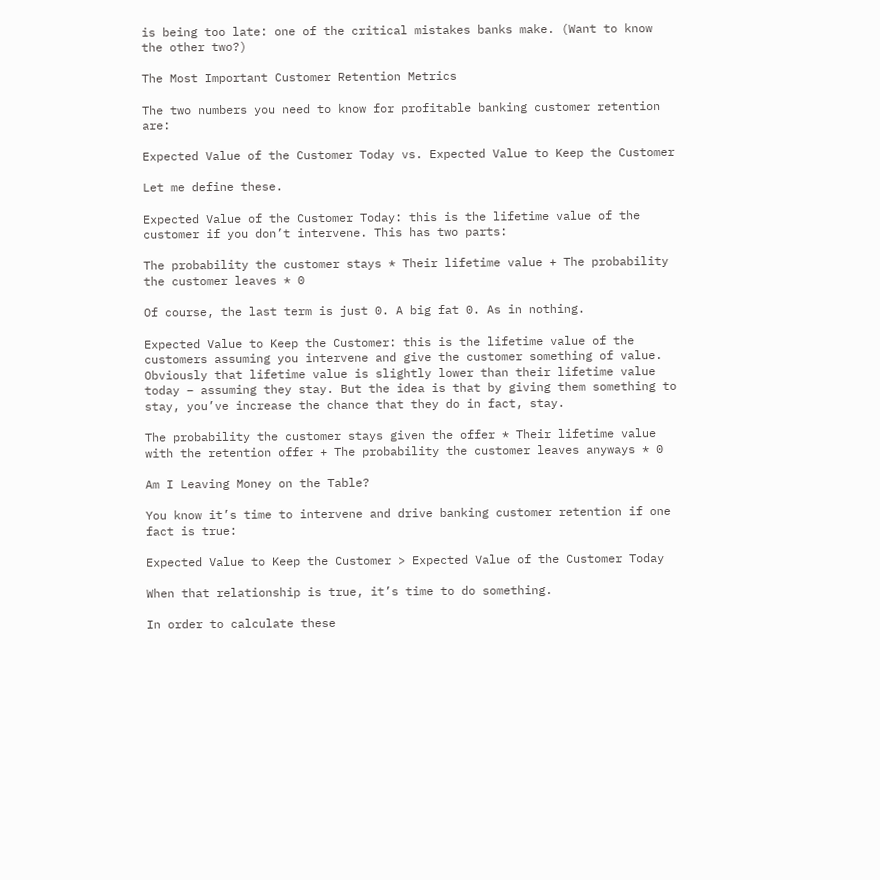is being too late: one of the critical mistakes banks make. (Want to know the other two?)

The Most Important Customer Retention Metrics

The two numbers you need to know for profitable banking customer retention are:

Expected Value of the Customer Today vs. Expected Value to Keep the Customer

Let me define these.

Expected Value of the Customer Today: this is the lifetime value of the customer if you don’t intervene. This has two parts:

The probability the customer stays * Their lifetime value + The probability the customer leaves * 0

Of course, the last term is just 0. A big fat 0. As in nothing.

Expected Value to Keep the Customer: this is the lifetime value of the customers assuming you intervene and give the customer something of value. Obviously that lifetime value is slightly lower than their lifetime value today – assuming they stay. But the idea is that by giving them something to stay, you’ve increase the chance that they do in fact, stay.

The probability the customer stays given the offer * Their lifetime value with the retention offer + The probability the customer leaves anyways * 0

Am I Leaving Money on the Table?

You know it’s time to intervene and drive banking customer retention if one fact is true:

Expected Value to Keep the Customer > Expected Value of the Customer Today

When that relationship is true, it’s time to do something.

In order to calculate these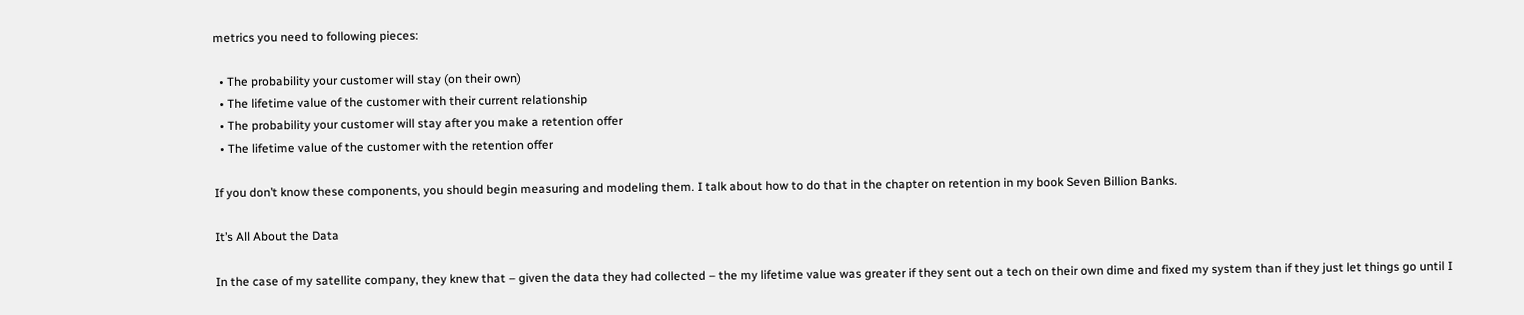metrics you need to following pieces:

  • The probability your customer will stay (on their own)
  • The lifetime value of the customer with their current relationship
  • The probability your customer will stay after you make a retention offer
  • The lifetime value of the customer with the retention offer

If you don’t know these components, you should begin measuring and modeling them. I talk about how to do that in the chapter on retention in my book Seven Billion Banks.

It’s All About the Data

In the case of my satellite company, they knew that – given the data they had collected – the my lifetime value was greater if they sent out a tech on their own dime and fixed my system than if they just let things go until I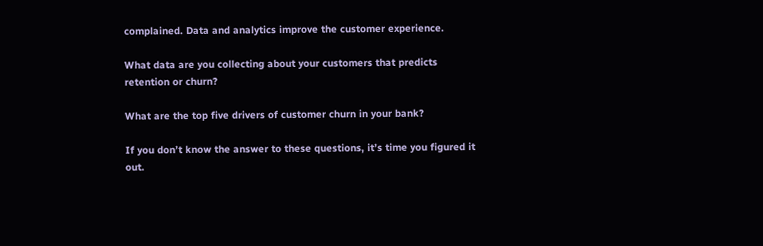complained. Data and analytics improve the customer experience.

What data are you collecting about your customers that predicts retention or churn?

What are the top five drivers of customer churn in your bank?

If you don’t know the answer to these questions, it’s time you figured it out.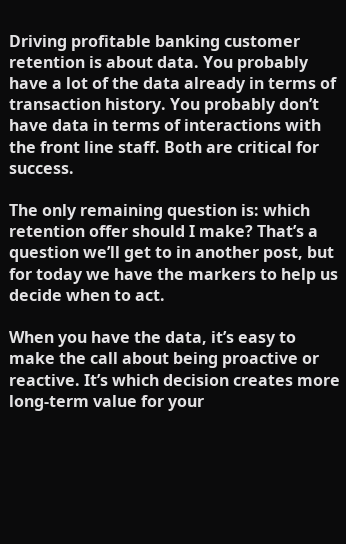Driving profitable banking customer retention is about data. You probably have a lot of the data already in terms of transaction history. You probably don’t have data in terms of interactions with the front line staff. Both are critical for success.

The only remaining question is: which retention offer should I make? That’s a question we’ll get to in another post, but for today we have the markers to help us decide when to act.

When you have the data, it’s easy to make the call about being proactive or reactive. It’s which decision creates more long-term value for your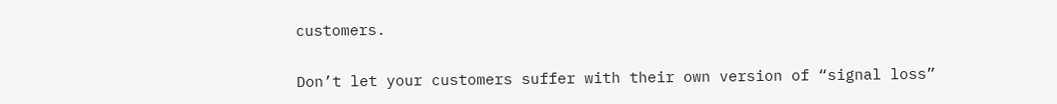customers.

Don’t let your customers suffer with their own version of “signal loss”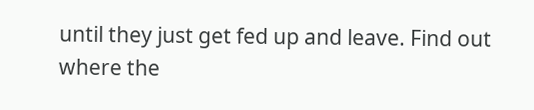until they just get fed up and leave. Find out where the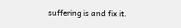suffering is and fix it.